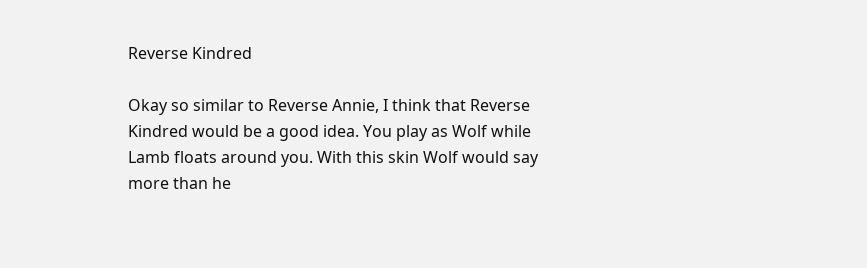Reverse Kindred

Okay so similar to Reverse Annie, I think that Reverse Kindred would be a good idea. You play as Wolf while Lamb floats around you. With this skin Wolf would say more than he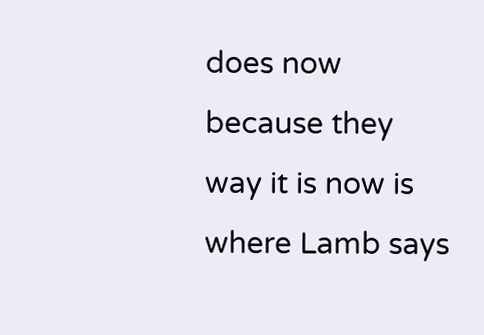does now because they way it is now is where Lamb says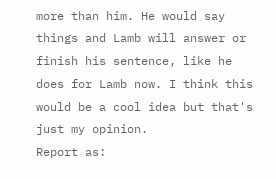more than him. He would say things and Lamb will answer or finish his sentence, like he does for Lamb now. I think this would be a cool idea but that's just my opinion.
Report as: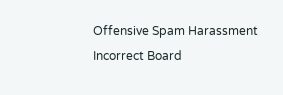Offensive Spam Harassment Incorrect Board